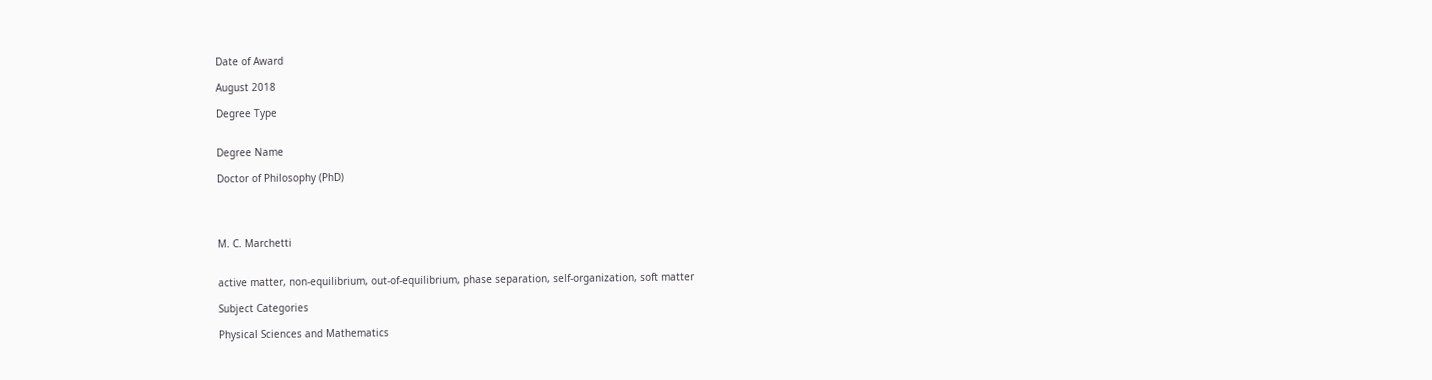Date of Award

August 2018

Degree Type


Degree Name

Doctor of Philosophy (PhD)




M. C. Marchetti


active matter, non-equilibrium, out-of-equilibrium, phase separation, self-organization, soft matter

Subject Categories

Physical Sciences and Mathematics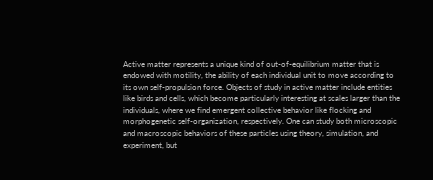Active matter represents a unique kind of out-of-equilibrium matter that is endowed with motility, the ability of each individual unit to move according to its own self-propulsion force. Objects of study in active matter include entities like birds and cells, which become particularly interesting at scales larger than the individuals, where we find emergent collective behavior like flocking and morphogenetic self-organization, respectively. One can study both microscopic and macroscopic behaviors of these particles using theory, simulation, and experiment, but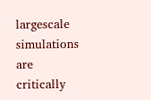largescale simulations are critically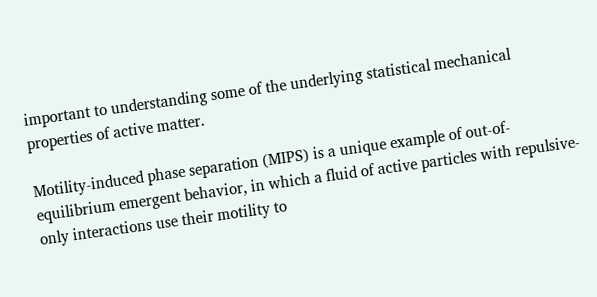important to understanding some of the underlying statistical mechanical properties of active matter.

Motility-induced phase separation (MIPS) is a unique example of out-of-equilibrium emergent behavior, in which a fluid of active particles with repulsive-only interactions use their motility to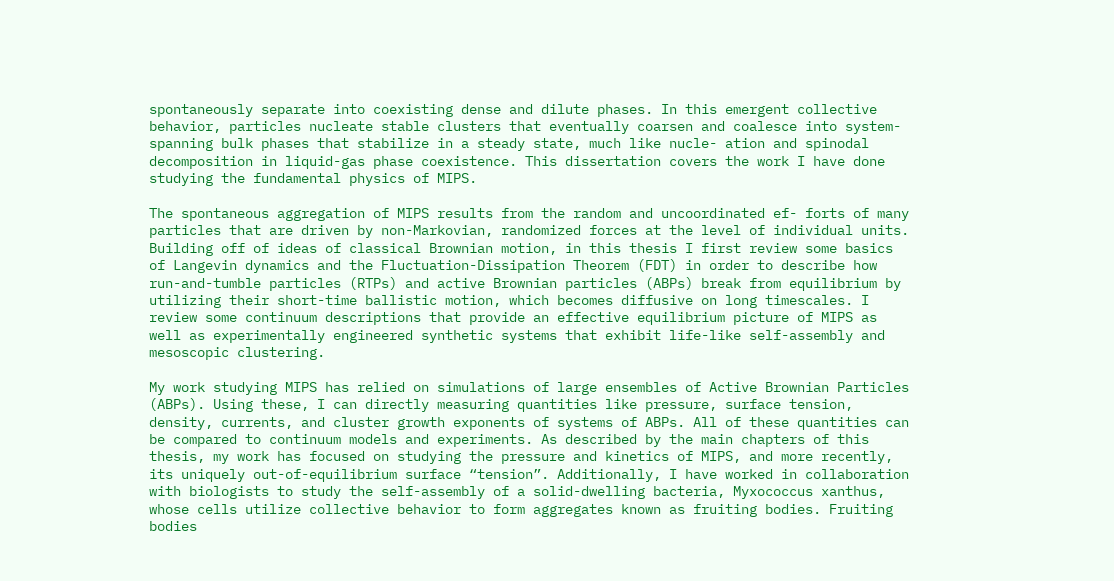spontaneously separate into coexisting dense and dilute phases. In this emergent collective behavior, particles nucleate stable clusters that eventually coarsen and coalesce into system-spanning bulk phases that stabilize in a steady state, much like nucle- ation and spinodal decomposition in liquid-gas phase coexistence. This dissertation covers the work I have done studying the fundamental physics of MIPS.

The spontaneous aggregation of MIPS results from the random and uncoordinated ef- forts of many particles that are driven by non-Markovian, randomized forces at the level of individual units. Building off of ideas of classical Brownian motion, in this thesis I first review some basics of Langevin dynamics and the Fluctuation-Dissipation Theorem (FDT) in order to describe how run-and-tumble particles (RTPs) and active Brownian particles (ABPs) break from equilibrium by utilizing their short-time ballistic motion, which becomes diffusive on long timescales. I review some continuum descriptions that provide an effective equilibrium picture of MIPS as well as experimentally engineered synthetic systems that exhibit life-like self-assembly and mesoscopic clustering.

My work studying MIPS has relied on simulations of large ensembles of Active Brownian Particles (ABPs). Using these, I can directly measuring quantities like pressure, surface tension, density, currents, and cluster growth exponents of systems of ABPs. All of these quantities can be compared to continuum models and experiments. As described by the main chapters of this thesis, my work has focused on studying the pressure and kinetics of MIPS, and more recently, its uniquely out-of-equilibrium surface “tension”. Additionally, I have worked in collaboration with biologists to study the self-assembly of a solid-dwelling bacteria, Myxococcus xanthus, whose cells utilize collective behavior to form aggregates known as fruiting bodies. Fruiting bodies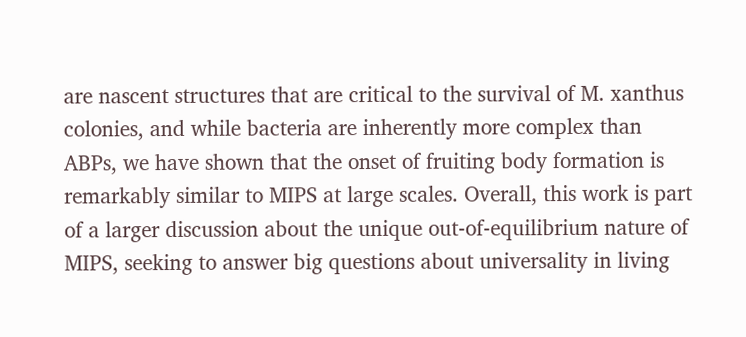are nascent structures that are critical to the survival of M. xanthus colonies, and while bacteria are inherently more complex than ABPs, we have shown that the onset of fruiting body formation is remarkably similar to MIPS at large scales. Overall, this work is part of a larger discussion about the unique out-of-equilibrium nature of MIPS, seeking to answer big questions about universality in living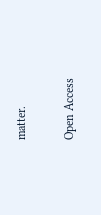matter.


Open Access